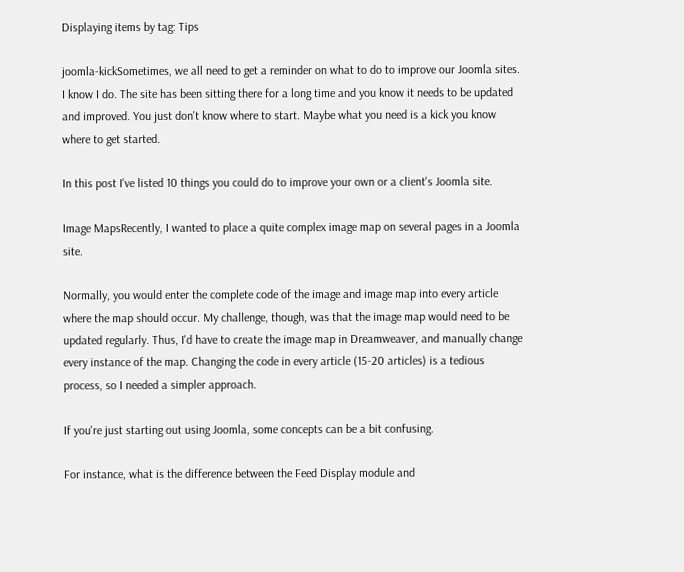Displaying items by tag: Tips

joomla-kickSometimes, we all need to get a reminder on what to do to improve our Joomla sites. I know I do. The site has been sitting there for a long time and you know it needs to be updated and improved. You just don't know where to start. Maybe what you need is a kick you know where to get started.

In this post I've listed 10 things you could do to improve your own or a client's Joomla site.

Image MapsRecently, I wanted to place a quite complex image map on several pages in a Joomla site.

Normally, you would enter the complete code of the image and image map into every article where the map should occur. My challenge, though, was that the image map would need to be updated regularly. Thus, I'd have to create the image map in Dreamweaver, and manually change every instance of the map. Changing the code in every article (15-20 articles) is a tedious process, so I needed a simpler approach.

If you're just starting out using Joomla, some concepts can be a bit confusing.

For instance, what is the difference between the Feed Display module and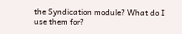the Syndication module? What do I use them for?